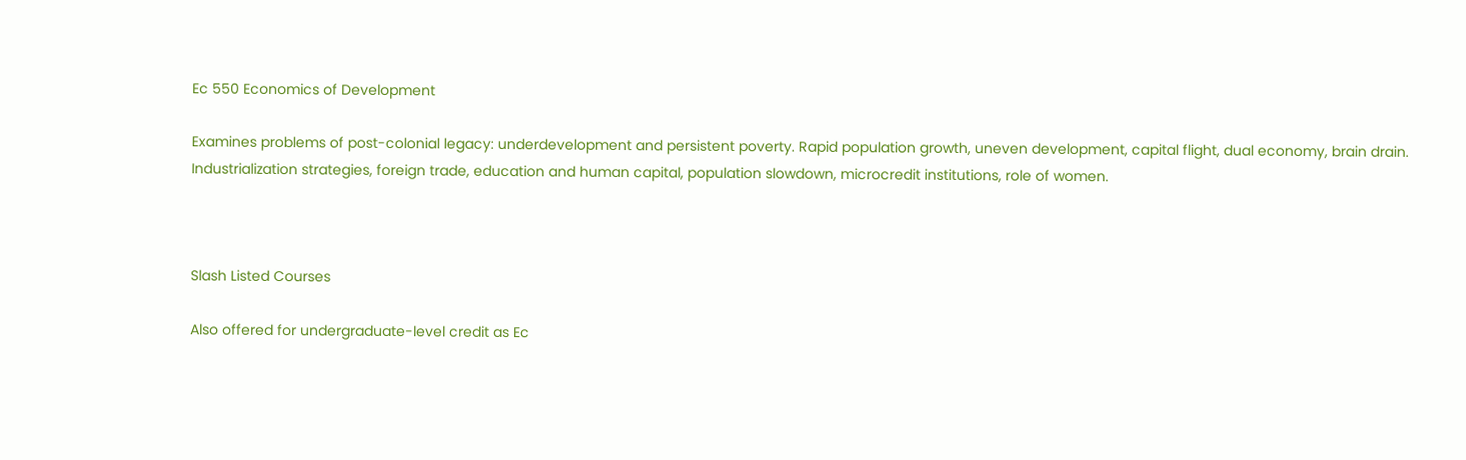Ec 550 Economics of Development

Examines problems of post-colonial legacy: underdevelopment and persistent poverty. Rapid population growth, uneven development, capital flight, dual economy, brain drain. Industrialization strategies, foreign trade, education and human capital, population slowdown, microcredit institutions, role of women.



Slash Listed Courses

Also offered for undergraduate-level credit as Ec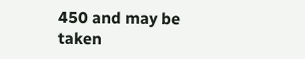450 and may be taken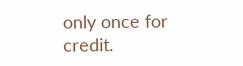only once for credit.